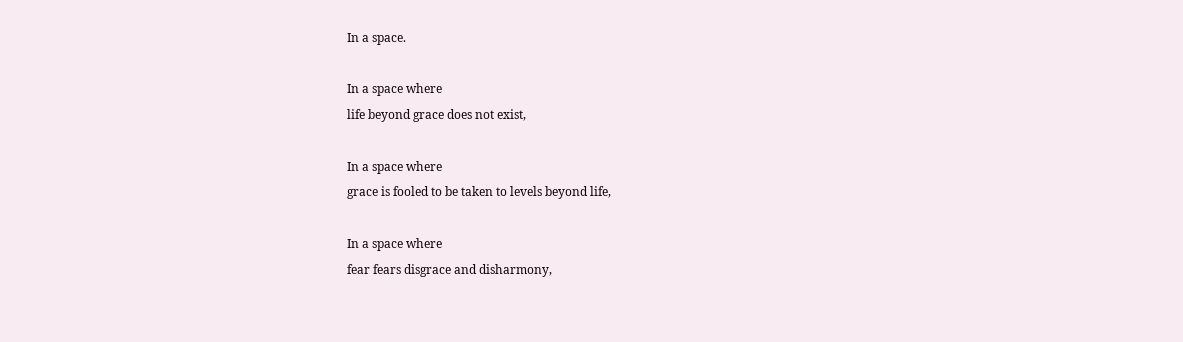In a space.

In a space where
life beyond grace does not exist,

In a space where
grace is fooled to be taken to levels beyond life,

In a space where
fear fears disgrace and disharmony,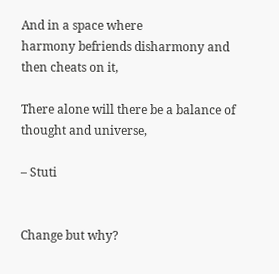And in a space where
harmony befriends disharmony and then cheats on it,

There alone will there be a balance of thought and universe,

– Stuti


Change but why?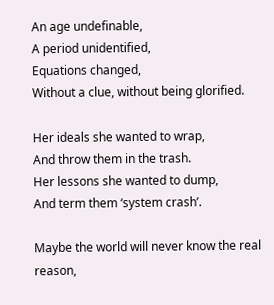An age undefinable,
A period unidentified,
Equations changed,
Without a clue, without being glorified.

Her ideals she wanted to wrap,
And throw them in the trash.
Her lessons she wanted to dump,
And term them ‘system crash’.

Maybe the world will never know the real reason,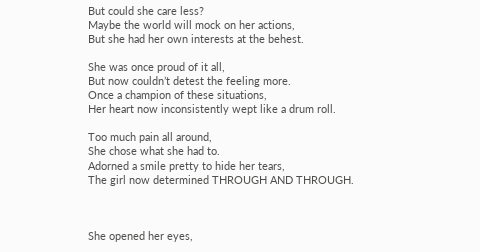But could she care less?
Maybe the world will mock on her actions,
But she had her own interests at the behest.

She was once proud of it all,
But now couldn’t detest the feeling more.
Once a champion of these situations,
Her heart now inconsistently wept like a drum roll.

Too much pain all around,
She chose what she had to.
Adorned a smile pretty to hide her tears,
The girl now determined THROUGH AND THROUGH.



She opened her eyes,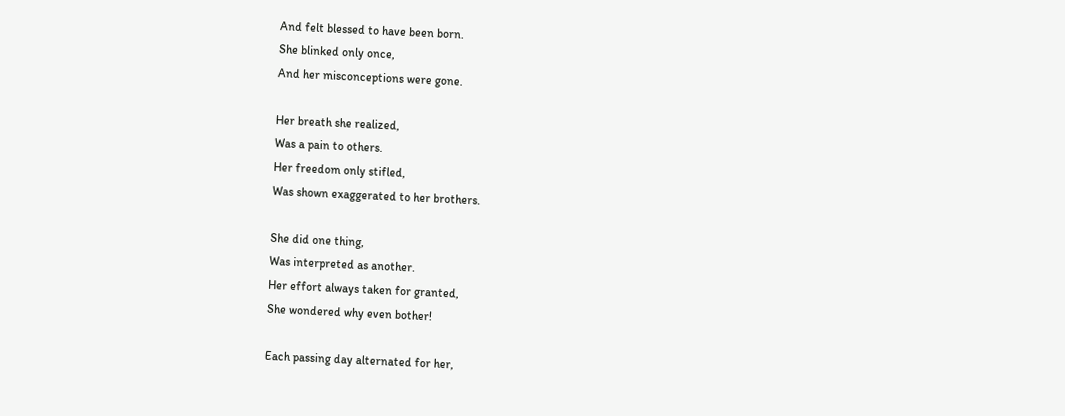And felt blessed to have been born.
She blinked only once,
And her misconceptions were gone.

Her breath she realized,
Was a pain to others.
Her freedom only stifled,
Was shown exaggerated to her brothers.

She did one thing,
Was interpreted as another.
Her effort always taken for granted,
She wondered why even bother!

Each passing day alternated for her,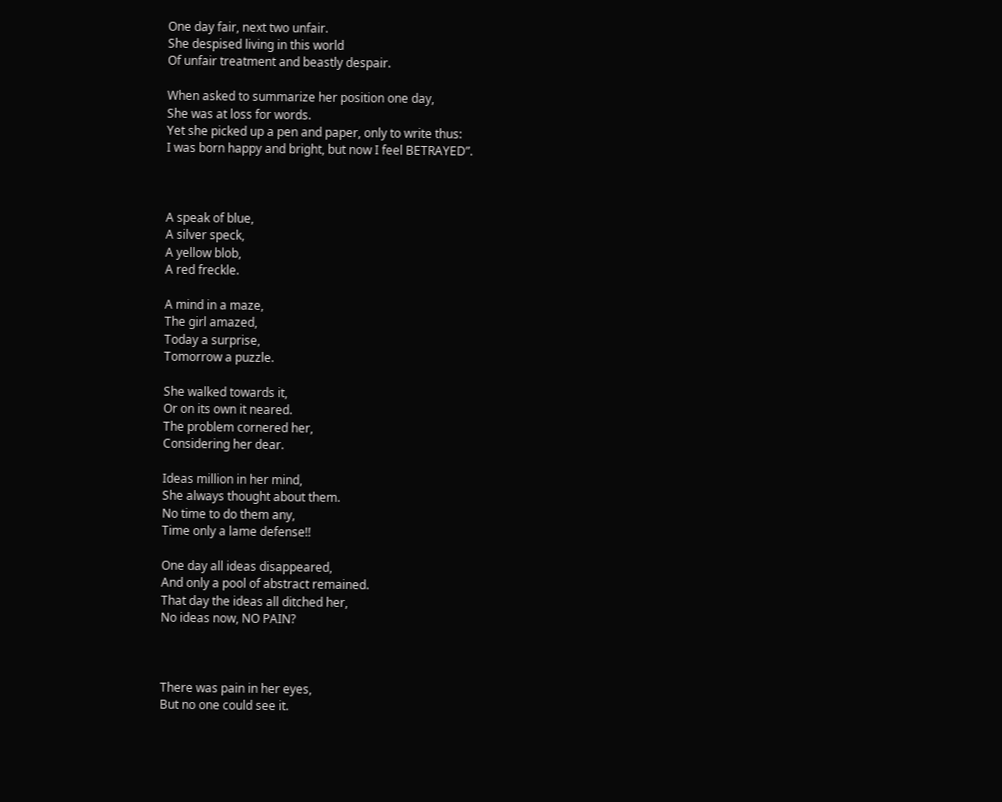One day fair, next two unfair.
She despised living in this world
Of unfair treatment and beastly despair.

When asked to summarize her position one day,
She was at loss for words.
Yet she picked up a pen and paper, only to write thus:
I was born happy and bright, but now I feel BETRAYED”.



A speak of blue,
A silver speck,
A yellow blob,
A red freckle.

A mind in a maze,
The girl amazed,
Today a surprise,
Tomorrow a puzzle.

She walked towards it,
Or on its own it neared.
The problem cornered her,
Considering her dear.

Ideas million in her mind,
She always thought about them.
No time to do them any,
Time only a lame defense!!

One day all ideas disappeared,
And only a pool of abstract remained.
That day the ideas all ditched her,
No ideas now, NO PAIN?



There was pain in her eyes,
But no one could see it.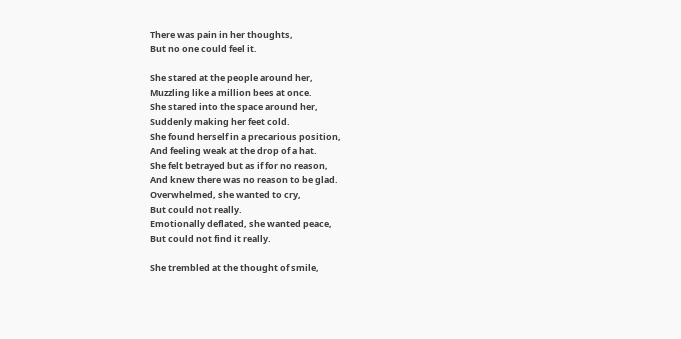There was pain in her thoughts,
But no one could feel it.

She stared at the people around her,
Muzzling like a million bees at once.
She stared into the space around her,
Suddenly making her feet cold.
She found herself in a precarious position,
And feeling weak at the drop of a hat.
She felt betrayed but as if for no reason,
And knew there was no reason to be glad.
Overwhelmed, she wanted to cry,
But could not really.
Emotionally deflated, she wanted peace,
But could not find it really.

She trembled at the thought of smile,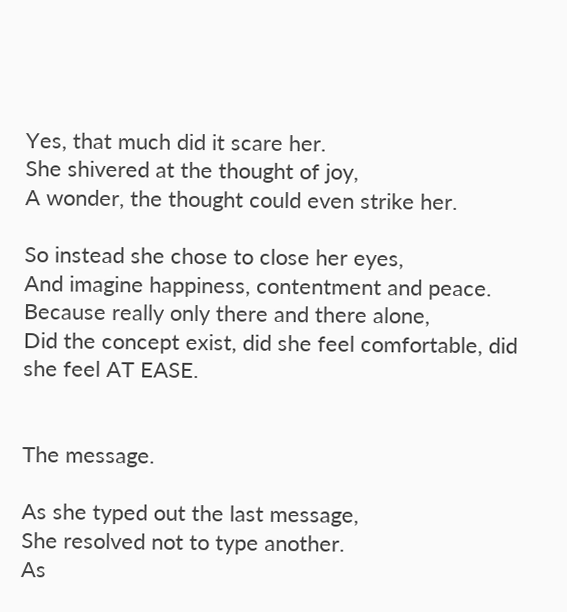Yes, that much did it scare her.
She shivered at the thought of joy,
A wonder, the thought could even strike her.

So instead she chose to close her eyes,
And imagine happiness, contentment and peace.
Because really only there and there alone,
Did the concept exist, did she feel comfortable, did she feel AT EASE.


The message.

As she typed out the last message,
She resolved not to type another.
As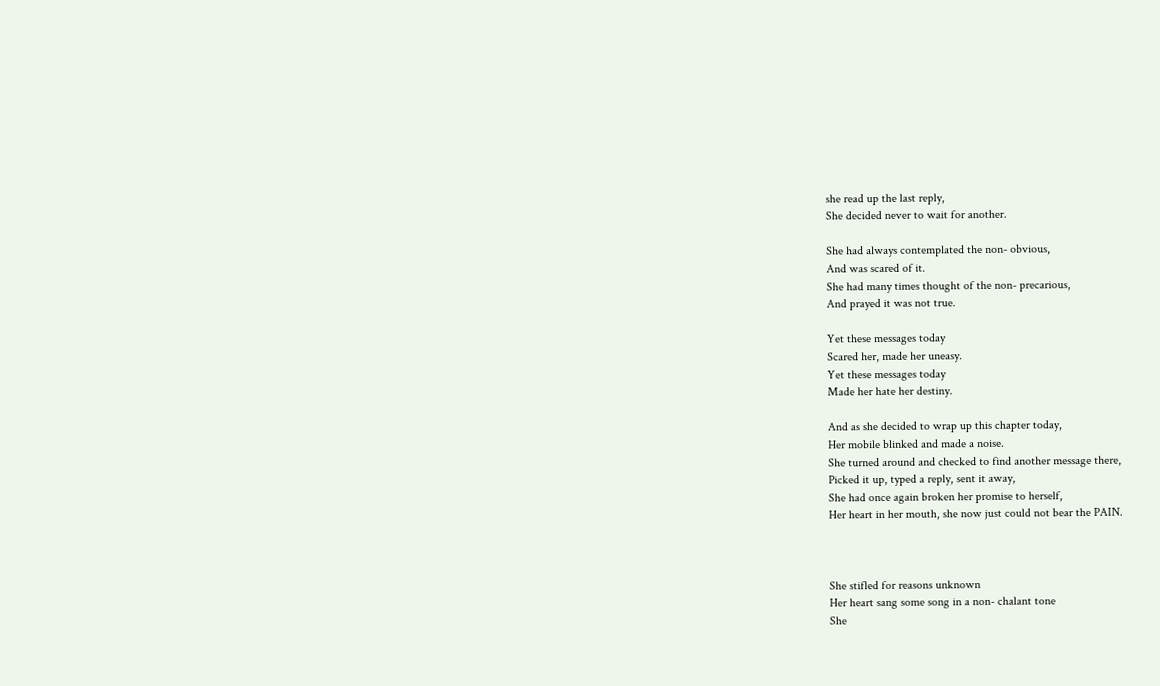she read up the last reply,
She decided never to wait for another.

She had always contemplated the non- obvious,
And was scared of it.
She had many times thought of the non- precarious,
And prayed it was not true.

Yet these messages today
Scared her, made her uneasy.
Yet these messages today
Made her hate her destiny.

And as she decided to wrap up this chapter today,
Her mobile blinked and made a noise.
She turned around and checked to find another message there,
Picked it up, typed a reply, sent it away,
She had once again broken her promise to herself,
Her heart in her mouth, she now just could not bear the PAIN.



She stifled for reasons unknown
Her heart sang some song in a non- chalant tone
She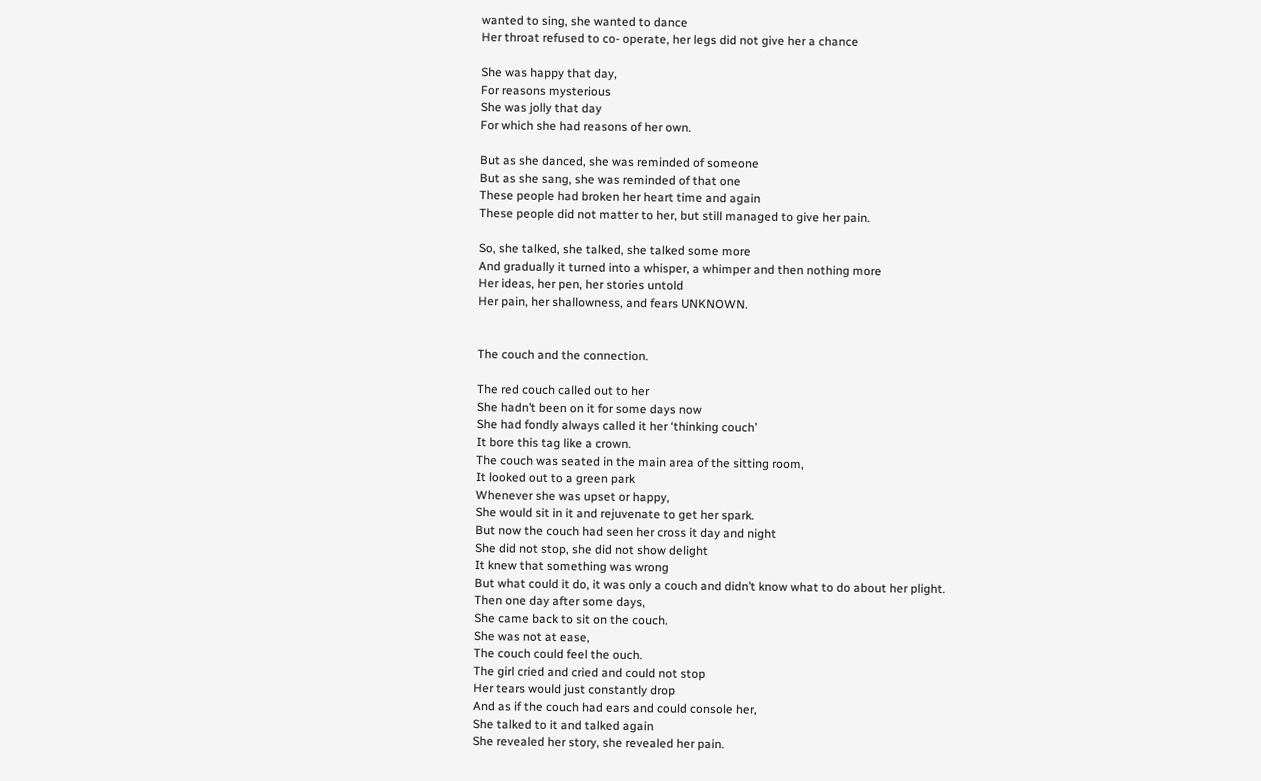wanted to sing, she wanted to dance
Her throat refused to co- operate, her legs did not give her a chance

She was happy that day,
For reasons mysterious
She was jolly that day
For which she had reasons of her own.

But as she danced, she was reminded of someone
But as she sang, she was reminded of that one
These people had broken her heart time and again
These people did not matter to her, but still managed to give her pain.

So, she talked, she talked, she talked some more
And gradually it turned into a whisper, a whimper and then nothing more
Her ideas, her pen, her stories untold
Her pain, her shallowness, and fears UNKNOWN.


The couch and the connection.

The red couch called out to her
She hadn’t been on it for some days now
She had fondly always called it her ‘thinking couch’
It bore this tag like a crown.
The couch was seated in the main area of the sitting room,
It looked out to a green park
Whenever she was upset or happy,
She would sit in it and rejuvenate to get her spark.
But now the couch had seen her cross it day and night
She did not stop, she did not show delight
It knew that something was wrong
But what could it do, it was only a couch and didn’t know what to do about her plight.
Then one day after some days,
She came back to sit on the couch.
She was not at ease,
The couch could feel the ouch.
The girl cried and cried and could not stop
Her tears would just constantly drop
And as if the couch had ears and could console her,
She talked to it and talked again
She revealed her story, she revealed her pain.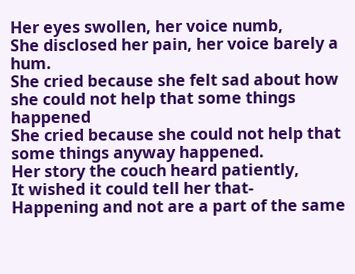Her eyes swollen, her voice numb,
She disclosed her pain, her voice barely a hum.
She cried because she felt sad about how she could not help that some things happened
She cried because she could not help that some things anyway happened.
Her story the couch heard patiently,
It wished it could tell her that-
Happening and not are a part of the same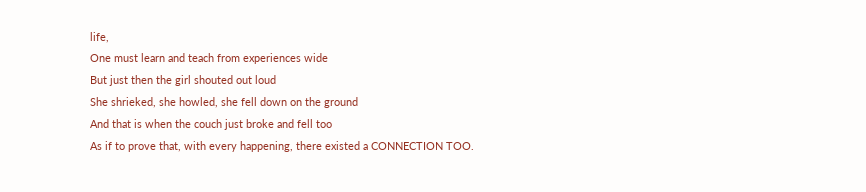life,
One must learn and teach from experiences wide
But just then the girl shouted out loud
She shrieked, she howled, she fell down on the ground
And that is when the couch just broke and fell too
As if to prove that, with every happening, there existed a CONNECTION TOO.